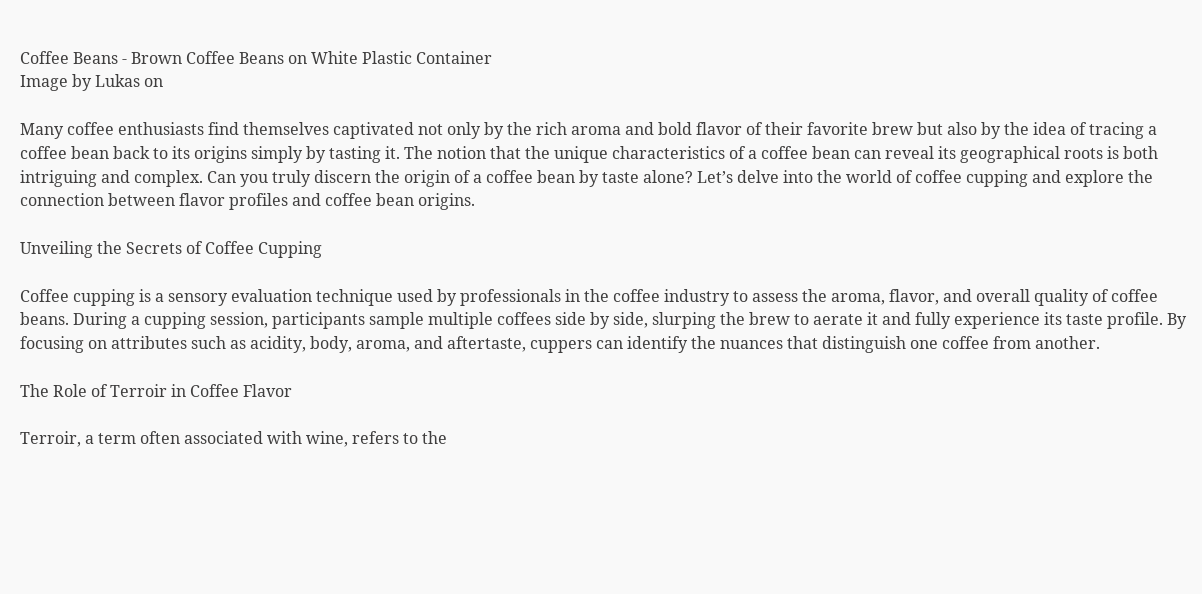Coffee Beans - Brown Coffee Beans on White Plastic Container
Image by Lukas on

Many coffee enthusiasts find themselves captivated not only by the rich aroma and bold flavor of their favorite brew but also by the idea of tracing a coffee bean back to its origins simply by tasting it. The notion that the unique characteristics of a coffee bean can reveal its geographical roots is both intriguing and complex. Can you truly discern the origin of a coffee bean by taste alone? Let’s delve into the world of coffee cupping and explore the connection between flavor profiles and coffee bean origins.

Unveiling the Secrets of Coffee Cupping

Coffee cupping is a sensory evaluation technique used by professionals in the coffee industry to assess the aroma, flavor, and overall quality of coffee beans. During a cupping session, participants sample multiple coffees side by side, slurping the brew to aerate it and fully experience its taste profile. By focusing on attributes such as acidity, body, aroma, and aftertaste, cuppers can identify the nuances that distinguish one coffee from another.

The Role of Terroir in Coffee Flavor

Terroir, a term often associated with wine, refers to the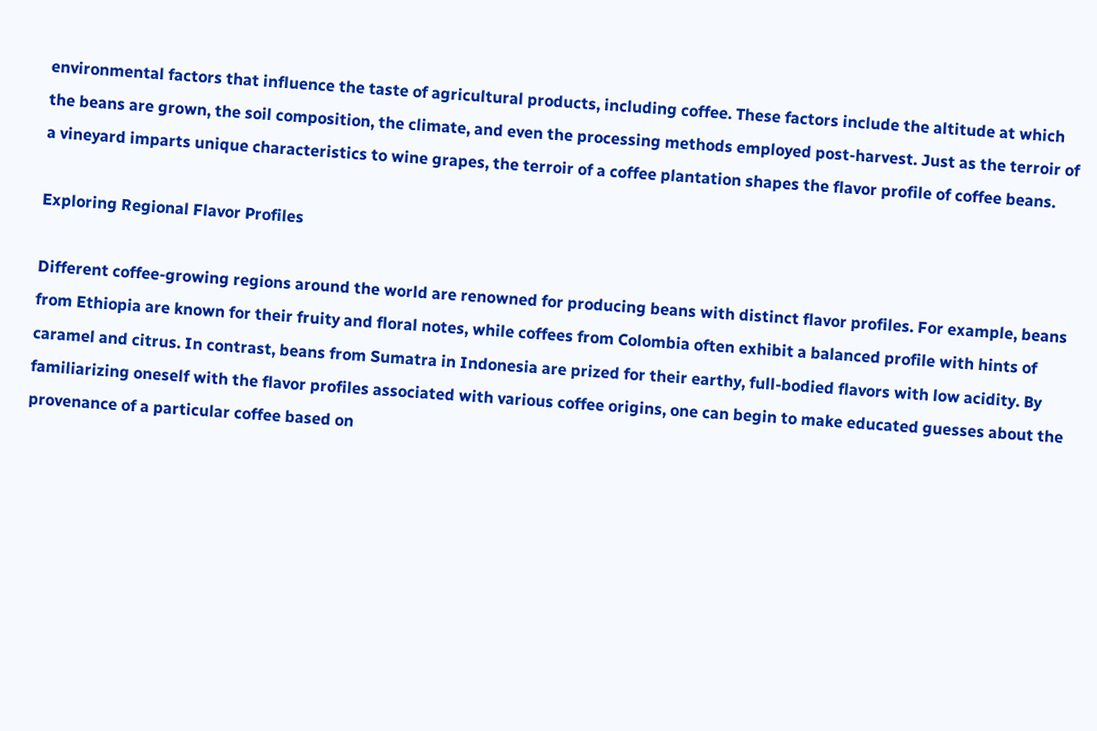environmental factors that influence the taste of agricultural products, including coffee. These factors include the altitude at which the beans are grown, the soil composition, the climate, and even the processing methods employed post-harvest. Just as the terroir of a vineyard imparts unique characteristics to wine grapes, the terroir of a coffee plantation shapes the flavor profile of coffee beans.

Exploring Regional Flavor Profiles

Different coffee-growing regions around the world are renowned for producing beans with distinct flavor profiles. For example, beans from Ethiopia are known for their fruity and floral notes, while coffees from Colombia often exhibit a balanced profile with hints of caramel and citrus. In contrast, beans from Sumatra in Indonesia are prized for their earthy, full-bodied flavors with low acidity. By familiarizing oneself with the flavor profiles associated with various coffee origins, one can begin to make educated guesses about the provenance of a particular coffee based on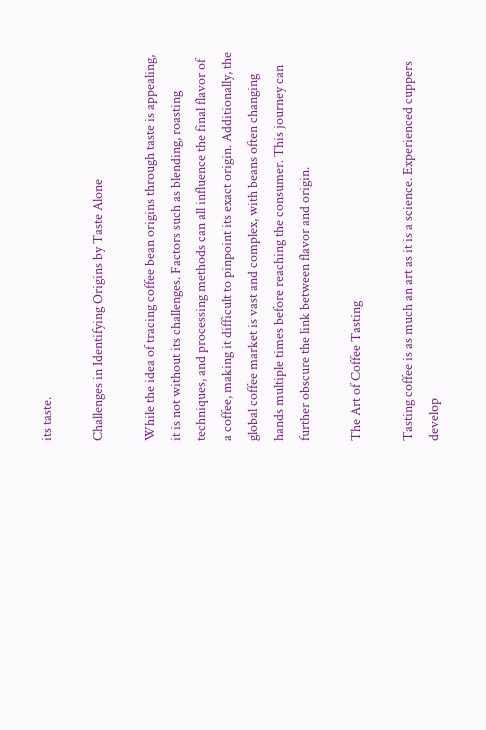its taste.

Challenges in Identifying Origins by Taste Alone

While the idea of tracing coffee bean origins through taste is appealing, it is not without its challenges. Factors such as blending, roasting techniques, and processing methods can all influence the final flavor of a coffee, making it difficult to pinpoint its exact origin. Additionally, the global coffee market is vast and complex, with beans often changing hands multiple times before reaching the consumer. This journey can further obscure the link between flavor and origin.

The Art of Coffee Tasting

Tasting coffee is as much an art as it is a science. Experienced cuppers develop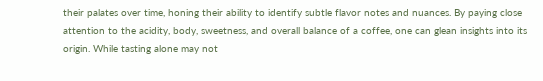their palates over time, honing their ability to identify subtle flavor notes and nuances. By paying close attention to the acidity, body, sweetness, and overall balance of a coffee, one can glean insights into its origin. While tasting alone may not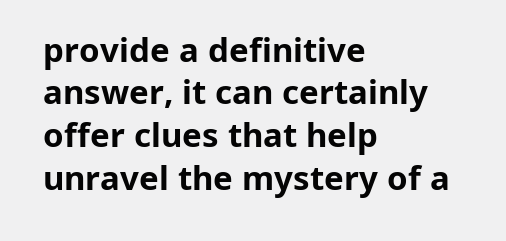provide a definitive answer, it can certainly offer clues that help unravel the mystery of a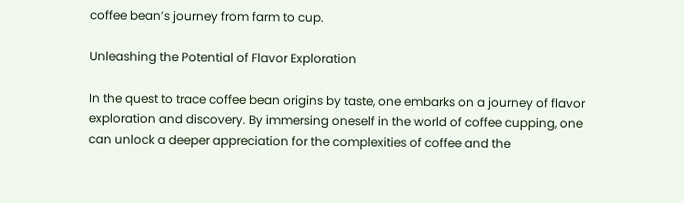coffee bean’s journey from farm to cup.

Unleashing the Potential of Flavor Exploration

In the quest to trace coffee bean origins by taste, one embarks on a journey of flavor exploration and discovery. By immersing oneself in the world of coffee cupping, one can unlock a deeper appreciation for the complexities of coffee and the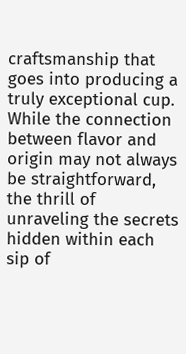craftsmanship that goes into producing a truly exceptional cup. While the connection between flavor and origin may not always be straightforward, the thrill of unraveling the secrets hidden within each sip of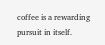coffee is a rewarding pursuit in itself.